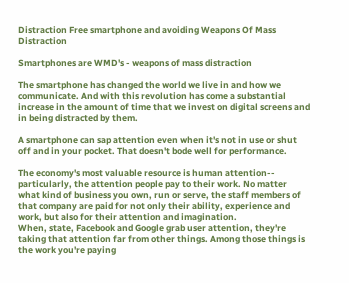Distraction Free smartphone and avoiding Weapons Of Mass Distraction

Smartphones are WMD's - weapons of mass distraction

The smartphone has changed the world we live in and how we communicate. And with this revolution has come a substantial increase in the amount of time that we invest on digital screens and in being distracted by them.

A smartphone can sap attention even when it's not in use or shut off and in your pocket. That doesn't bode well for performance.

The economy's most valuable resource is human attention-- particularly, the attention people pay to their work. No matter what kind of business you own, run or serve, the staff members of that company are paid for not only their ability, experience and work, but also for their attention and imagination.
When, state, Facebook and Google grab user attention, they're taking that attention far from other things. Among those things is the work you're paying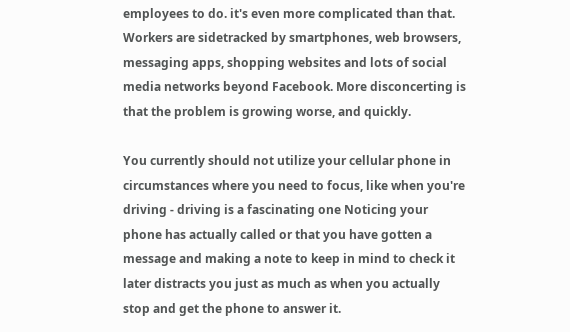employees to do. it's even more complicated than that. Workers are sidetracked by smartphones, web browsers, messaging apps, shopping websites and lots of social media networks beyond Facebook. More disconcerting is that the problem is growing worse, and quickly.

You currently should not utilize your cellular phone in circumstances where you need to focus, like when you're driving - driving is a fascinating one Noticing your phone has actually called or that you have gotten a message and making a note to keep in mind to check it later distracts you just as much as when you actually stop and get the phone to answer it.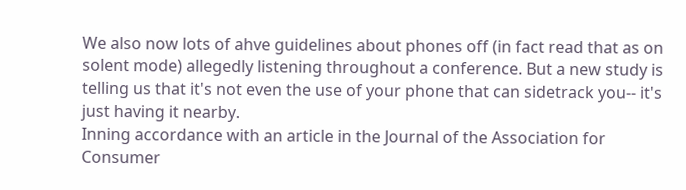We also now lots of ahve guidelines about phones off (in fact read that as on solent mode) allegedly listening throughout a conference. But a new study is telling us that it's not even the use of your phone that can sidetrack you-- it's just having it nearby.
Inning accordance with an article in the Journal of the Association for Consumer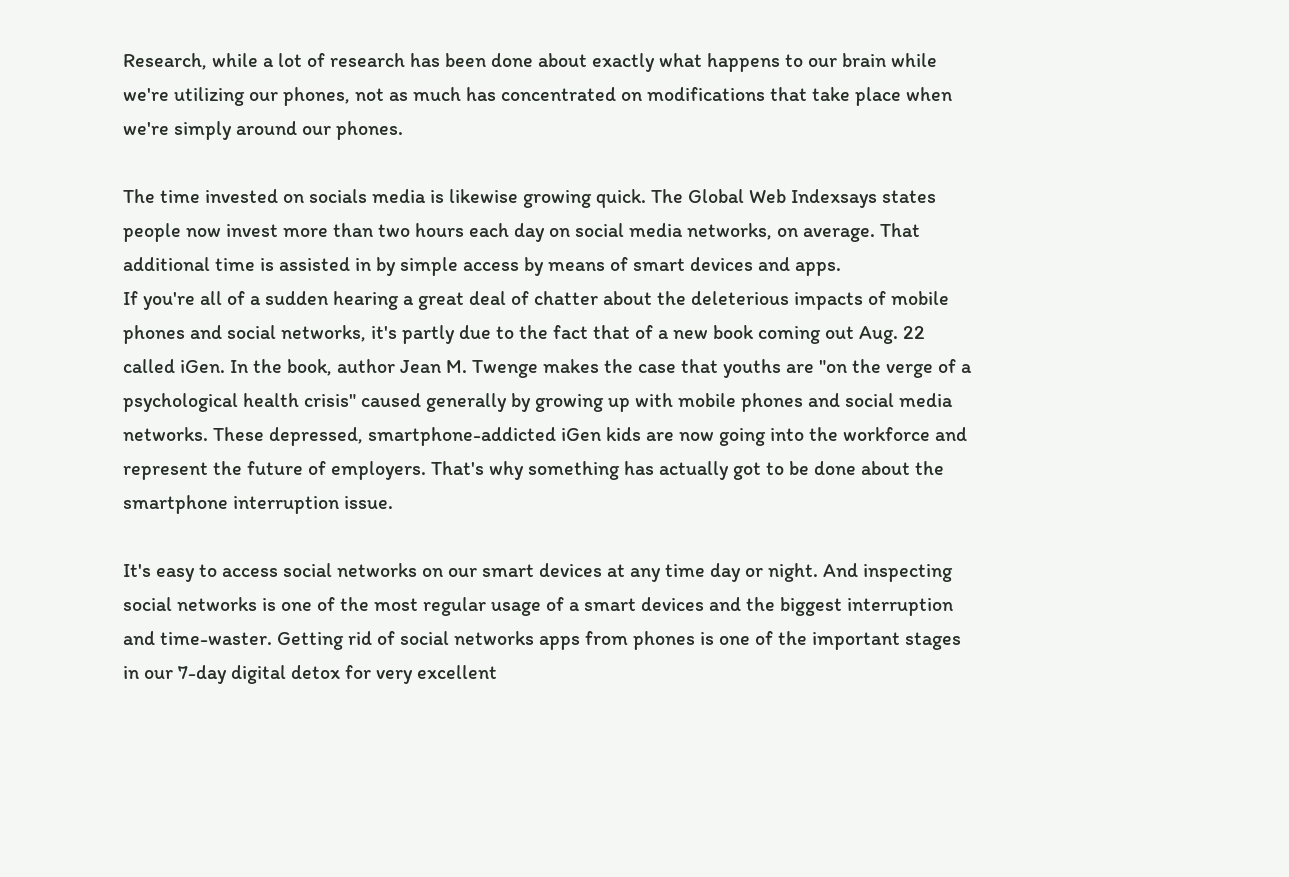Research, while a lot of research has been done about exactly what happens to our brain while we're utilizing our phones, not as much has concentrated on modifications that take place when we're simply around our phones.

The time invested on socials media is likewise growing quick. The Global Web Indexsays states people now invest more than two hours each day on social media networks, on average. That additional time is assisted in by simple access by means of smart devices and apps.
If you're all of a sudden hearing a great deal of chatter about the deleterious impacts of mobile phones and social networks, it's partly due to the fact that of a new book coming out Aug. 22 called iGen. In the book, author Jean M. Twenge makes the case that youths are "on the verge of a psychological health crisis" caused generally by growing up with mobile phones and social media networks. These depressed, smartphone-addicted iGen kids are now going into the workforce and represent the future of employers. That's why something has actually got to be done about the smartphone interruption issue.

It's easy to access social networks on our smart devices at any time day or night. And inspecting social networks is one of the most regular usage of a smart devices and the biggest interruption and time-waster. Getting rid of social networks apps from phones is one of the important stages in our 7-day digital detox for very excellent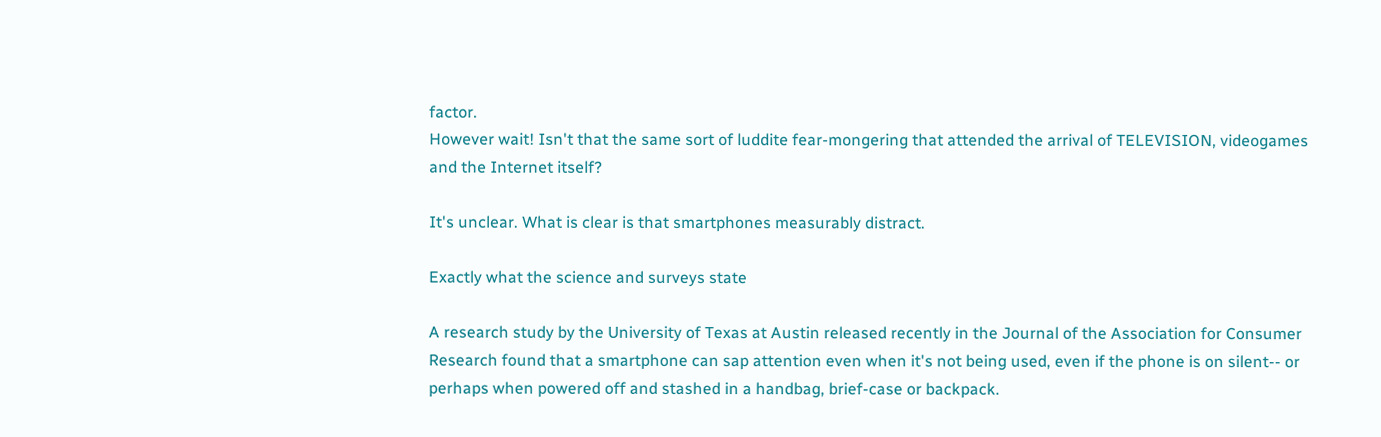factor.
However wait! Isn't that the same sort of luddite fear-mongering that attended the arrival of TELEVISION, videogames and the Internet itself?

It's unclear. What is clear is that smartphones measurably distract.

Exactly what the science and surveys state

A research study by the University of Texas at Austin released recently in the Journal of the Association for Consumer Research found that a smartphone can sap attention even when it's not being used, even if the phone is on silent-- or perhaps when powered off and stashed in a handbag, brief-case or backpack.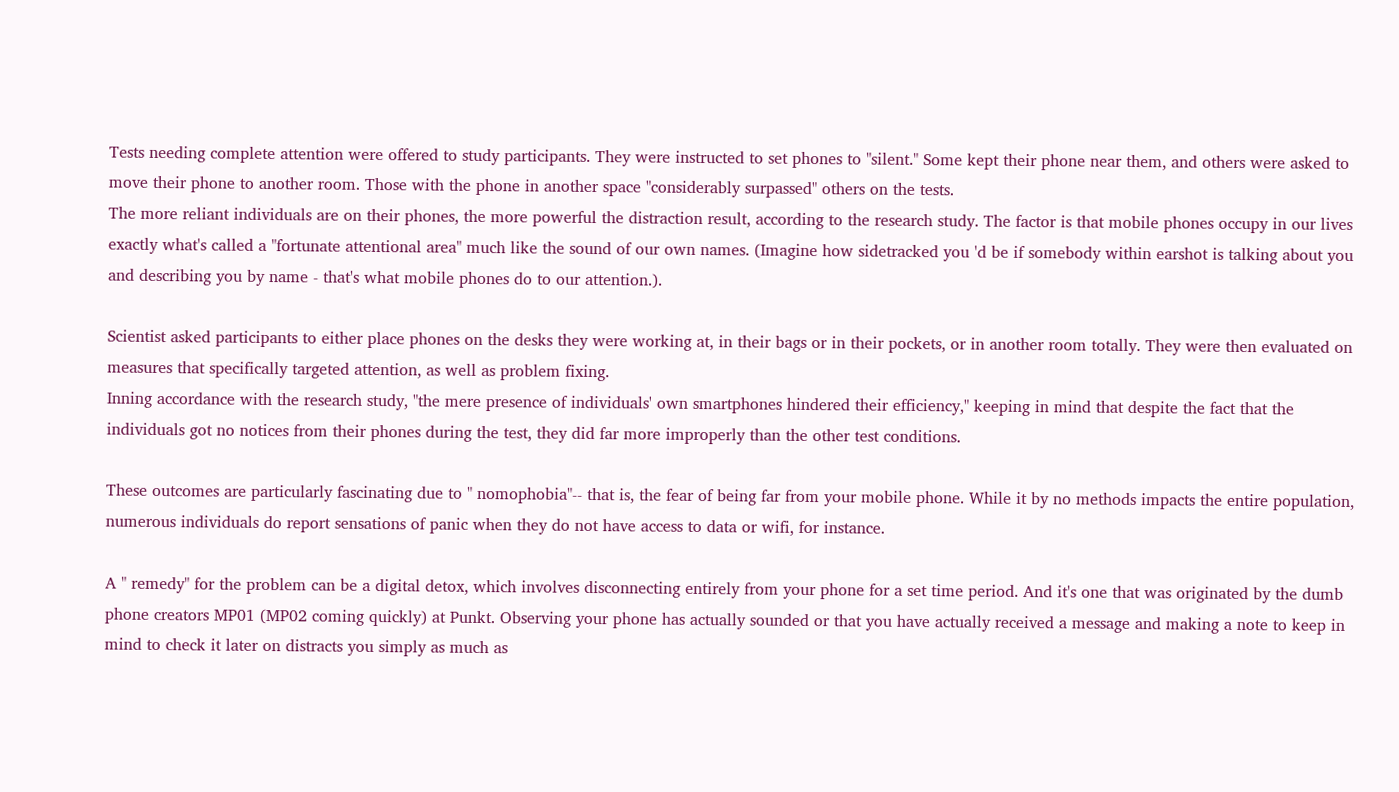Tests needing complete attention were offered to study participants. They were instructed to set phones to "silent." Some kept their phone near them, and others were asked to move their phone to another room. Those with the phone in another space "considerably surpassed" others on the tests.
The more reliant individuals are on their phones, the more powerful the distraction result, according to the research study. The factor is that mobile phones occupy in our lives exactly what's called a "fortunate attentional area" much like the sound of our own names. (Imagine how sidetracked you 'd be if somebody within earshot is talking about you and describing you by name - that's what mobile phones do to our attention.).

Scientist asked participants to either place phones on the desks they were working at, in their bags or in their pockets, or in another room totally. They were then evaluated on measures that specifically targeted attention, as well as problem fixing.
Inning accordance with the research study, "the mere presence of individuals' own smartphones hindered their efficiency," keeping in mind that despite the fact that the individuals got no notices from their phones during the test, they did far more improperly than the other test conditions.

These outcomes are particularly fascinating due to " nomophobia"-- that is, the fear of being far from your mobile phone. While it by no methods impacts the entire population, numerous individuals do report sensations of panic when they do not have access to data or wifi, for instance.

A " remedy" for the problem can be a digital detox, which involves disconnecting entirely from your phone for a set time period. And it's one that was originated by the dumb phone creators MP01 (MP02 coming quickly) at Punkt. Observing your phone has actually sounded or that you have actually received a message and making a note to keep in mind to check it later on distracts you simply as much as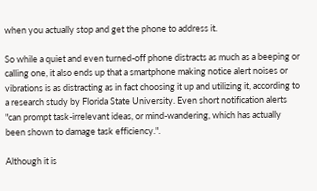when you actually stop and get the phone to address it.

So while a quiet and even turned-off phone distracts as much as a beeping or calling one, it also ends up that a smartphone making notice alert noises or vibrations is as distracting as in fact choosing it up and utilizing it, according to a research study by Florida State University. Even short notification alerts "can prompt task-irrelevant ideas, or mind-wandering, which has actually been shown to damage task efficiency.".

Although it is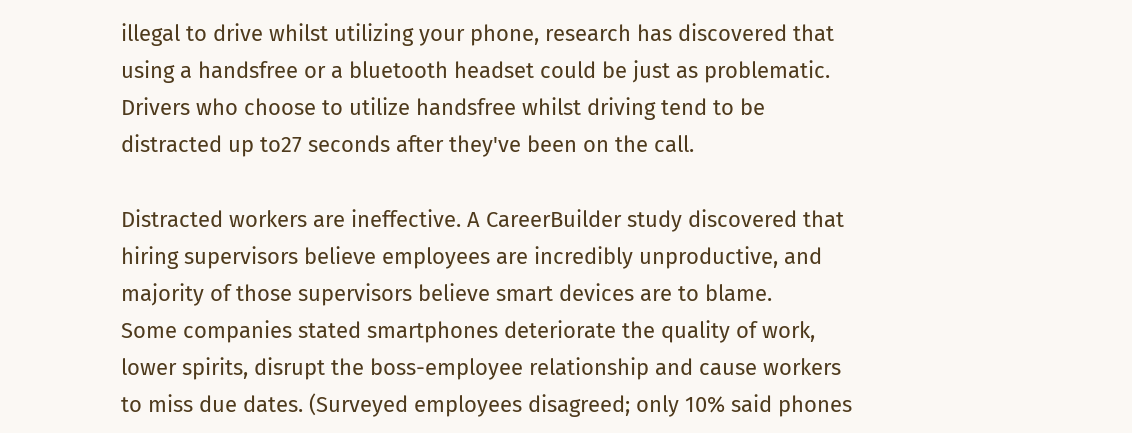illegal to drive whilst utilizing your phone, research has discovered that using a handsfree or a bluetooth headset could be just as problematic. Drivers who choose to utilize handsfree whilst driving tend to be distracted up to27 seconds after they've been on the call.

Distracted workers are ineffective. A CareerBuilder study discovered that hiring supervisors believe employees are incredibly unproductive, and majority of those supervisors believe smart devices are to blame.
Some companies stated smartphones deteriorate the quality of work, lower spirits, disrupt the boss-employee relationship and cause workers to miss due dates. (Surveyed employees disagreed; only 10% said phones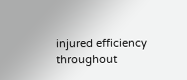injured efficiency throughout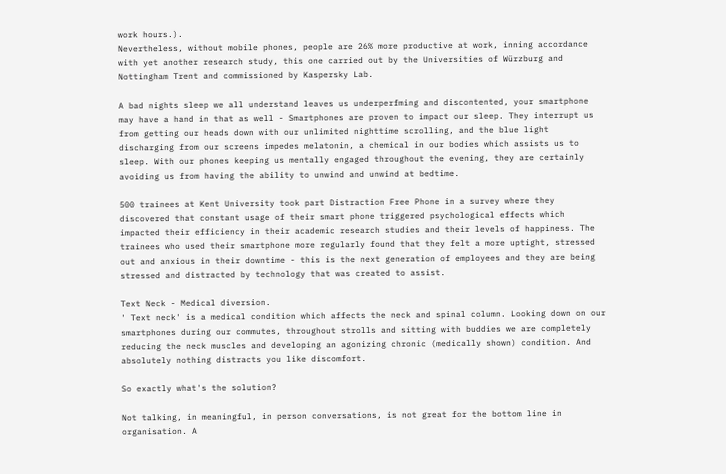work hours.).
Nevertheless, without mobile phones, people are 26% more productive at work, inning accordance with yet another research study, this one carried out by the Universities of Würzburg and Nottingham Trent and commissioned by Kaspersky Lab.

A bad nights sleep we all understand leaves us underperfming and discontented, your smartphone may have a hand in that as well - Smartphones are proven to impact our sleep. They interrupt us from getting our heads down with our unlimited nighttime scrolling, and the blue light discharging from our screens impedes melatonin, a chemical in our bodies which assists us to sleep. With our phones keeping us mentally engaged throughout the evening, they are certainly avoiding us from having the ability to unwind and unwind at bedtime.

500 trainees at Kent University took part Distraction Free Phone in a survey where they discovered that constant usage of their smart phone triggered psychological effects which impacted their efficiency in their academic research studies and their levels of happiness. The trainees who used their smartphone more regularly found that they felt a more uptight, stressed out and anxious in their downtime - this is the next generation of employees and they are being stressed and distracted by technology that was created to assist.

Text Neck - Medical diversion.
' Text neck' is a medical condition which affects the neck and spinal column. Looking down on our smartphones during our commutes, throughout strolls and sitting with buddies we are completely reducing the neck muscles and developing an agonizing chronic (medically shown) condition. And absolutely nothing distracts you like discomfort.

So exactly what's the solution?

Not talking, in meaningful, in person conversations, is not great for the bottom line in organisation. A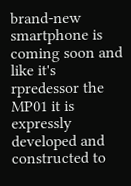brand-new smartphone is coming soon and like it's rpredessor the MP01 it is expressly developed and constructed to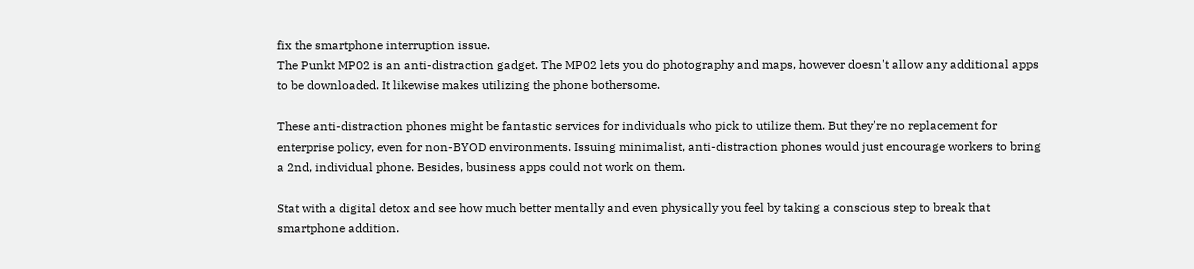fix the smartphone interruption issue.
The Punkt MP02 is an anti-distraction gadget. The MP02 lets you do photography and maps, however doesn't allow any additional apps to be downloaded. It likewise makes utilizing the phone bothersome.

These anti-distraction phones might be fantastic services for individuals who pick to utilize them. But they're no replacement for enterprise policy, even for non-BYOD environments. Issuing minimalist, anti-distraction phones would just encourage workers to bring a 2nd, individual phone. Besides, business apps could not work on them.

Stat with a digital detox and see how much better mentally and even physically you feel by taking a conscious step to break that smartphone addition.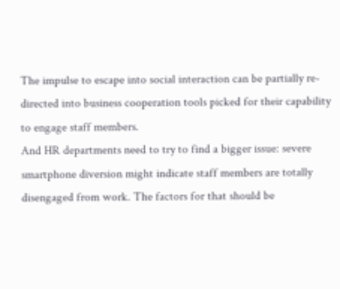The impulse to escape into social interaction can be partially re-directed into business cooperation tools picked for their capability to engage staff members.
And HR departments need to try to find a bigger issue: severe smartphone diversion might indicate staff members are totally disengaged from work. The factors for that should be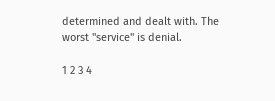determined and dealt with. The worst "service" is denial.

1 2 3 4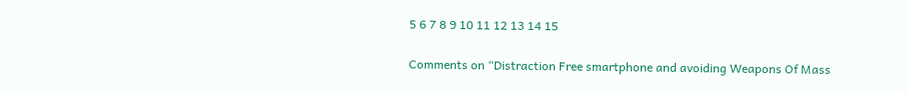5 6 7 8 9 10 11 12 13 14 15

Comments on “Distraction Free smartphone and avoiding Weapons Of Mass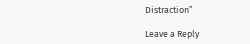Distraction”

Leave a Reply